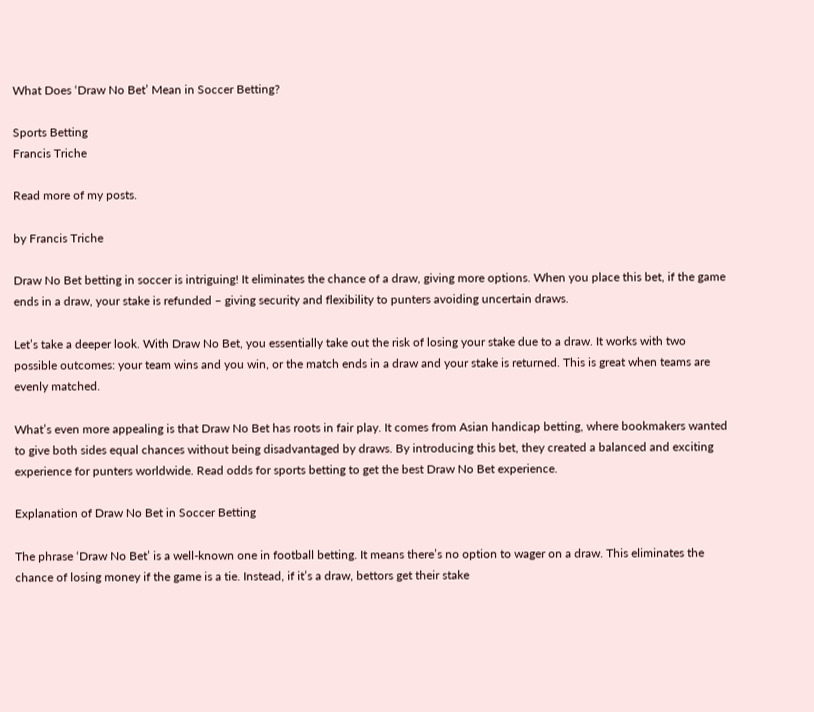What Does ‘Draw No Bet’ Mean in Soccer Betting?

Sports Betting
Francis Triche

Read more of my posts.

by Francis Triche

Draw No Bet betting in soccer is intriguing! It eliminates the chance of a draw, giving more options. When you place this bet, if the game ends in a draw, your stake is refunded – giving security and flexibility to punters avoiding uncertain draws.

Let’s take a deeper look. With Draw No Bet, you essentially take out the risk of losing your stake due to a draw. It works with two possible outcomes: your team wins and you win, or the match ends in a draw and your stake is returned. This is great when teams are evenly matched.

What’s even more appealing is that Draw No Bet has roots in fair play. It comes from Asian handicap betting, where bookmakers wanted to give both sides equal chances without being disadvantaged by draws. By introducing this bet, they created a balanced and exciting experience for punters worldwide. Read odds for sports betting to get the best Draw No Bet experience.

Explanation of Draw No Bet in Soccer Betting

The phrase ‘Draw No Bet’ is a well-known one in football betting. It means there’s no option to wager on a draw. This eliminates the chance of losing money if the game is a tie. Instead, if it’s a draw, bettors get their stake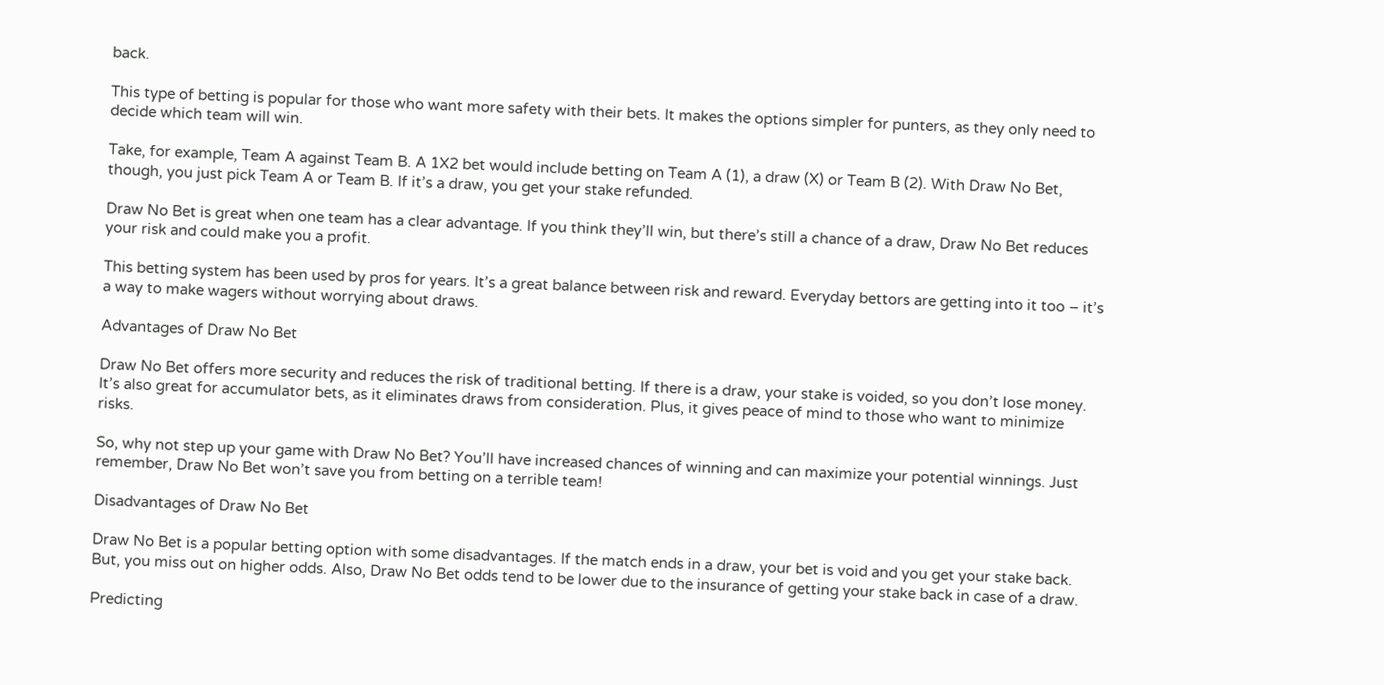back.

This type of betting is popular for those who want more safety with their bets. It makes the options simpler for punters, as they only need to decide which team will win.

Take, for example, Team A against Team B. A 1X2 bet would include betting on Team A (1), a draw (X) or Team B (2). With Draw No Bet, though, you just pick Team A or Team B. If it’s a draw, you get your stake refunded.

Draw No Bet is great when one team has a clear advantage. If you think they’ll win, but there’s still a chance of a draw, Draw No Bet reduces your risk and could make you a profit.

This betting system has been used by pros for years. It’s a great balance between risk and reward. Everyday bettors are getting into it too – it’s a way to make wagers without worrying about draws.

Advantages of Draw No Bet

Draw No Bet offers more security and reduces the risk of traditional betting. If there is a draw, your stake is voided, so you don’t lose money. It’s also great for accumulator bets, as it eliminates draws from consideration. Plus, it gives peace of mind to those who want to minimize risks.

So, why not step up your game with Draw No Bet? You’ll have increased chances of winning and can maximize your potential winnings. Just remember, Draw No Bet won’t save you from betting on a terrible team!

Disadvantages of Draw No Bet

Draw No Bet is a popular betting option with some disadvantages. If the match ends in a draw, your bet is void and you get your stake back. But, you miss out on higher odds. Also, Draw No Bet odds tend to be lower due to the insurance of getting your stake back in case of a draw.

Predicting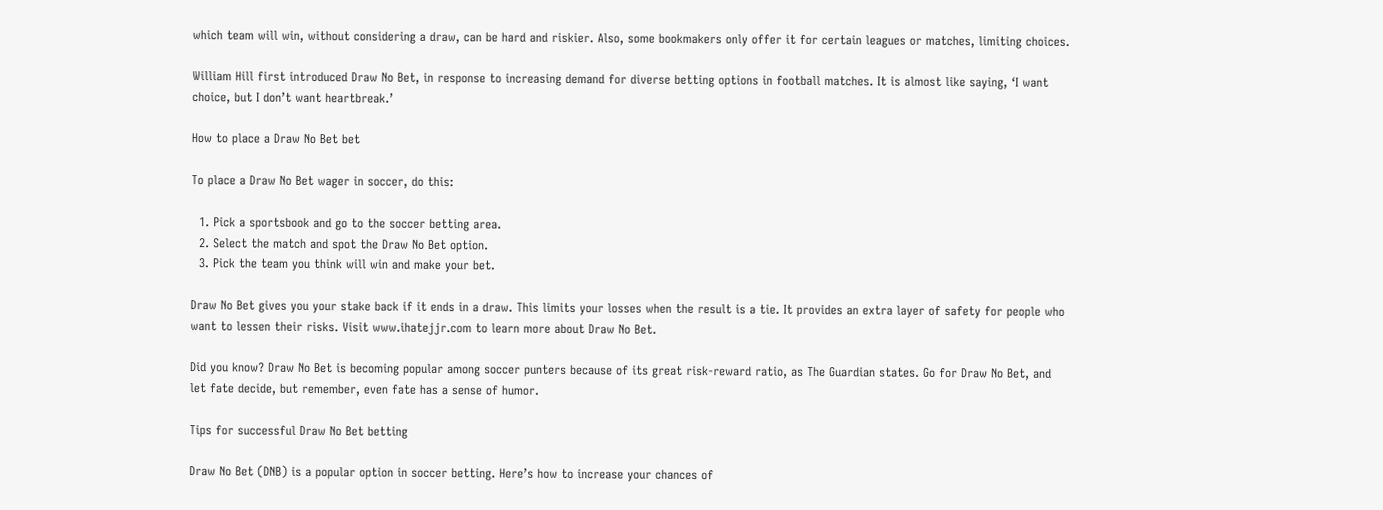which team will win, without considering a draw, can be hard and riskier. Also, some bookmakers only offer it for certain leagues or matches, limiting choices.

William Hill first introduced Draw No Bet, in response to increasing demand for diverse betting options in football matches. It is almost like saying, ‘I want choice, but I don’t want heartbreak.’

How to place a Draw No Bet bet

To place a Draw No Bet wager in soccer, do this:

  1. Pick a sportsbook and go to the soccer betting area.
  2. Select the match and spot the Draw No Bet option.
  3. Pick the team you think will win and make your bet.

Draw No Bet gives you your stake back if it ends in a draw. This limits your losses when the result is a tie. It provides an extra layer of safety for people who want to lessen their risks. Visit www.ihatejjr.com to learn more about Draw No Bet.

Did you know? Draw No Bet is becoming popular among soccer punters because of its great risk-reward ratio, as The Guardian states. Go for Draw No Bet, and let fate decide, but remember, even fate has a sense of humor.

Tips for successful Draw No Bet betting

Draw No Bet (DNB) is a popular option in soccer betting. Here’s how to increase your chances of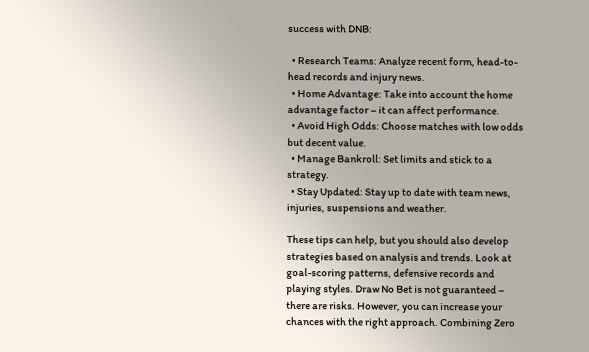success with DNB:

  • Research Teams: Analyze recent form, head-to-head records and injury news.
  • Home Advantage: Take into account the home advantage factor – it can affect performance.
  • Avoid High Odds: Choose matches with low odds but decent value.
  • Manage Bankroll: Set limits and stick to a strategy.
  • Stay Updated: Stay up to date with team news, injuries, suspensions and weather.

These tips can help, but you should also develop strategies based on analysis and trends. Look at goal-scoring patterns, defensive records and playing styles. Draw No Bet is not guaranteed – there are risks. However, you can increase your chances with the right approach. Combining Zero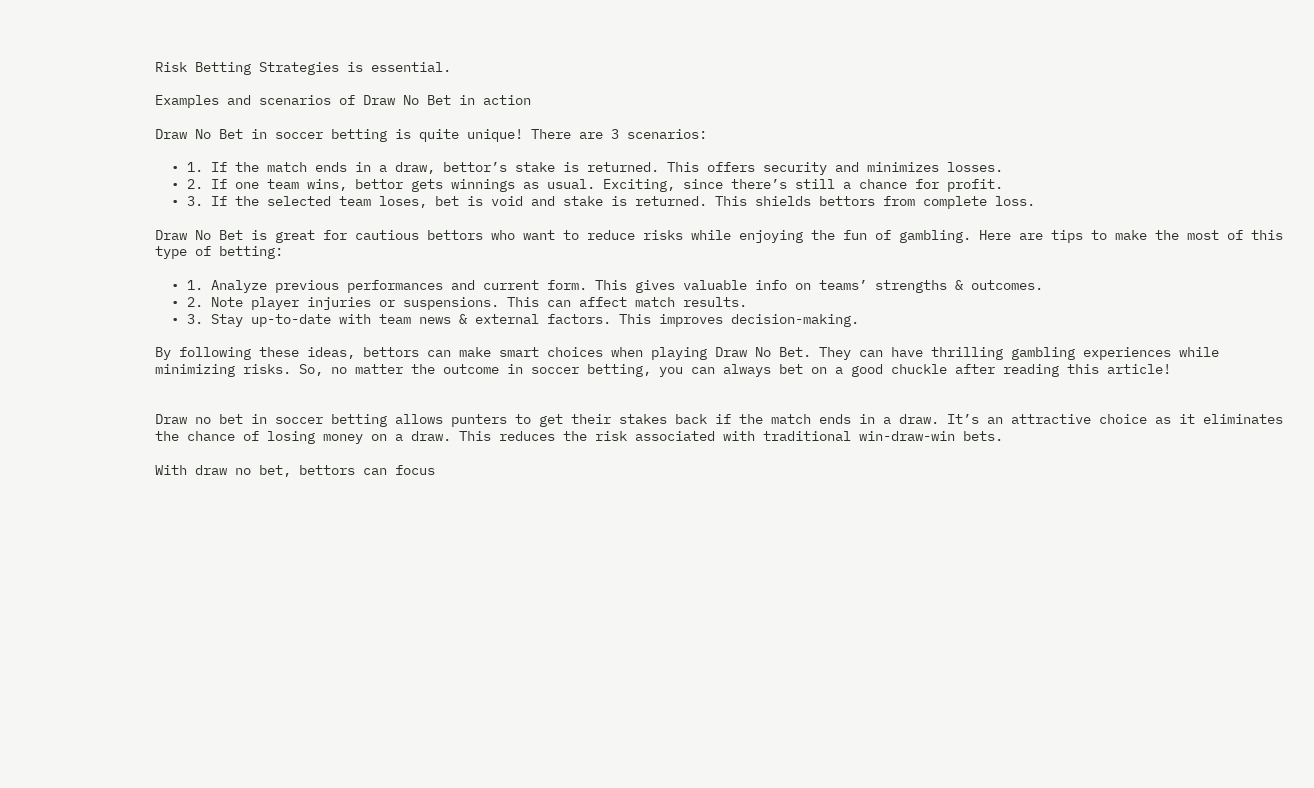Risk Betting Strategies is essential.

Examples and scenarios of Draw No Bet in action

Draw No Bet in soccer betting is quite unique! There are 3 scenarios:

  • 1. If the match ends in a draw, bettor’s stake is returned. This offers security and minimizes losses.
  • 2. If one team wins, bettor gets winnings as usual. Exciting, since there’s still a chance for profit.
  • 3. If the selected team loses, bet is void and stake is returned. This shields bettors from complete loss.

Draw No Bet is great for cautious bettors who want to reduce risks while enjoying the fun of gambling. Here are tips to make the most of this type of betting:

  • 1. Analyze previous performances and current form. This gives valuable info on teams’ strengths & outcomes.
  • 2. Note player injuries or suspensions. This can affect match results.
  • 3. Stay up-to-date with team news & external factors. This improves decision-making.

By following these ideas, bettors can make smart choices when playing Draw No Bet. They can have thrilling gambling experiences while minimizing risks. So, no matter the outcome in soccer betting, you can always bet on a good chuckle after reading this article!


Draw no bet in soccer betting allows punters to get their stakes back if the match ends in a draw. It’s an attractive choice as it eliminates the chance of losing money on a draw. This reduces the risk associated with traditional win-draw-win bets.

With draw no bet, bettors can focus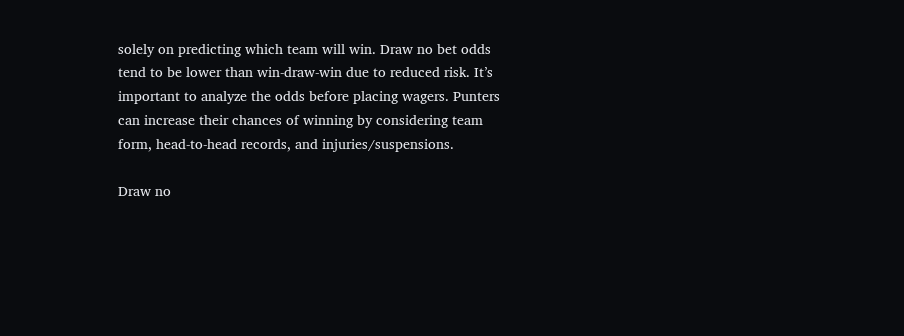solely on predicting which team will win. Draw no bet odds tend to be lower than win-draw-win due to reduced risk. It’s important to analyze the odds before placing wagers. Punters can increase their chances of winning by considering team form, head-to-head records, and injuries/suspensions.

Draw no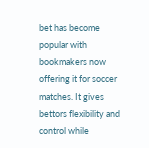bet has become popular with bookmakers now offering it for soccer matches. It gives bettors flexibility and control while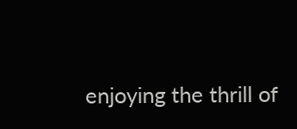enjoying the thrill of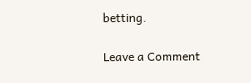betting.

Leave a Comment